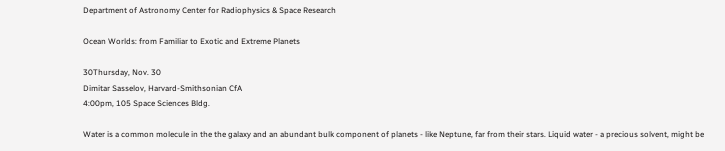Department of Astronomy Center for Radiophysics & Space Research

Ocean Worlds: from Familiar to Exotic and Extreme Planets

30Thursday, Nov. 30
Dimitar Sasselov, Harvard-Smithsonian CfA
4:00pm, 105 Space Sciences Bldg.

Water is a common molecule in the the galaxy and an abundant bulk component of planets - like Neptune, far from their stars. Liquid water - a precious solvent, might be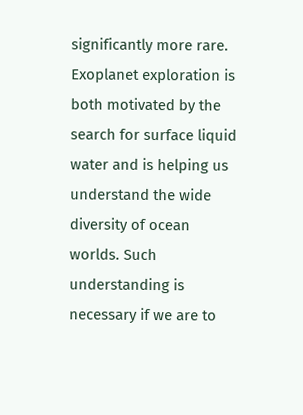significantly more rare. Exoplanet exploration is both motivated by the search for surface liquid water and is helping us understand the wide diversity of ocean worlds. Such understanding is necessary if we are to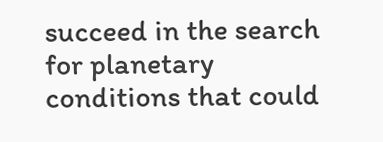succeed in the search for planetary conditions that could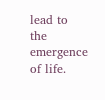lead to the emergence of life.